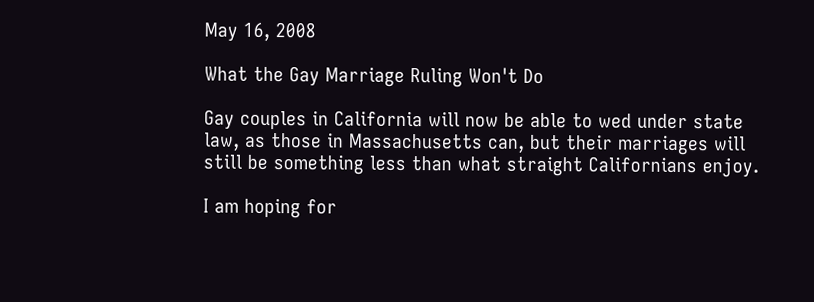May 16, 2008

What the Gay Marriage Ruling Won't Do

Gay couples in California will now be able to wed under state law, as those in Massachusetts can, but their marriages will still be something less than what straight Californians enjoy.

I am hoping for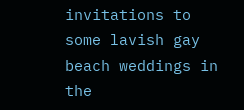invitations to some lavish gay beach weddings in the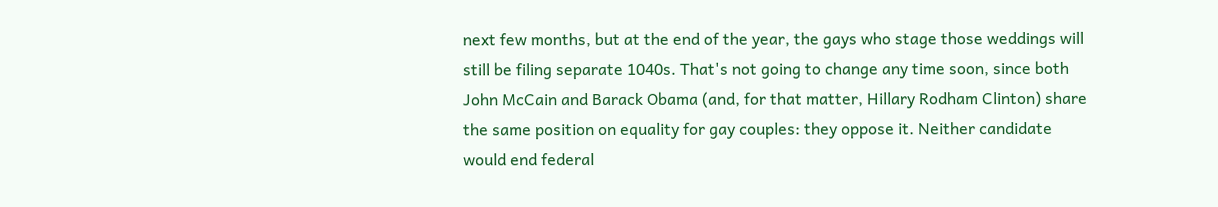next few months, but at the end of the year, the gays who stage those weddings will still be filing separate 1040s. That's not going to change any time soon, since both John McCain and Barack Obama (and, for that matter, Hillary Rodham Clinton) share the same position on equality for gay couples: they oppose it. Neither candidate would end federal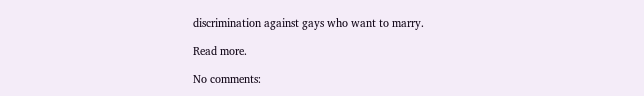discrimination against gays who want to marry.

Read more.

No comments: